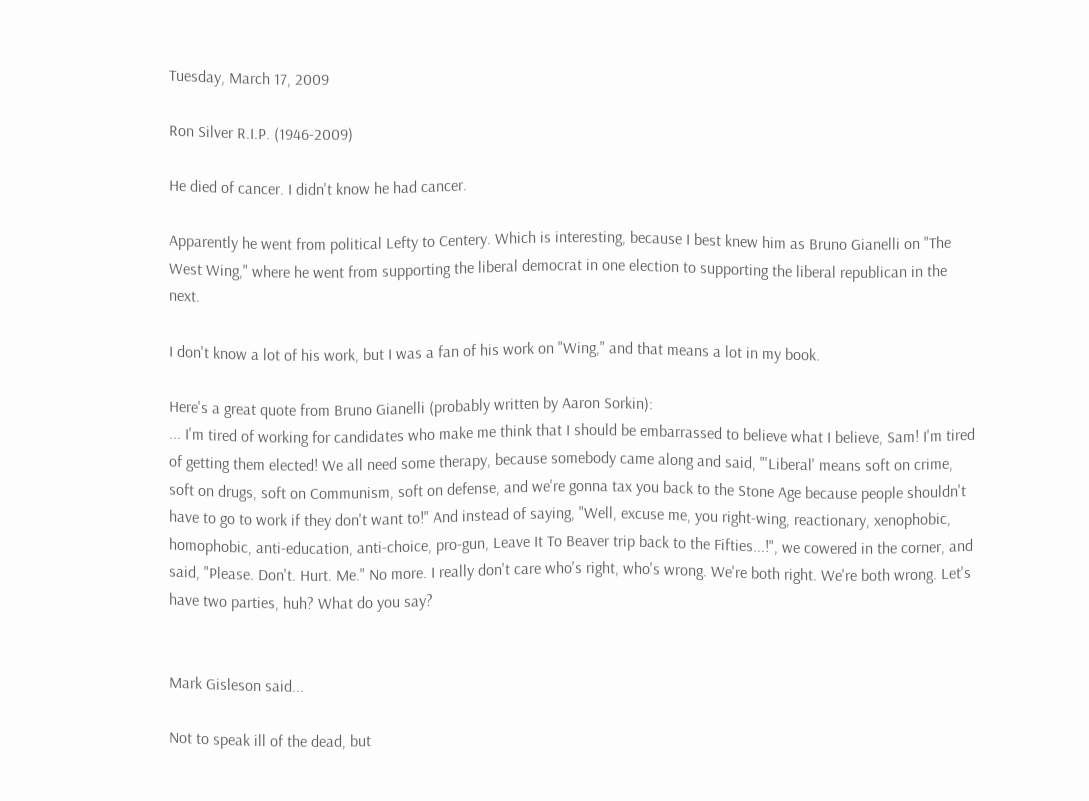Tuesday, March 17, 2009

Ron Silver R.I.P. (1946-2009)

He died of cancer. I didn't know he had cancer.

Apparently he went from political Lefty to Centery. Which is interesting, because I best knew him as Bruno Gianelli on "The West Wing," where he went from supporting the liberal democrat in one election to supporting the liberal republican in the next.

I don't know a lot of his work, but I was a fan of his work on "Wing," and that means a lot in my book.

Here's a great quote from Bruno Gianelli (probably written by Aaron Sorkin):
... I'm tired of working for candidates who make me think that I should be embarrassed to believe what I believe, Sam! I'm tired of getting them elected! We all need some therapy, because somebody came along and said, "'Liberal' means soft on crime, soft on drugs, soft on Communism, soft on defense, and we're gonna tax you back to the Stone Age because people shouldn't have to go to work if they don't want to!" And instead of saying, "Well, excuse me, you right-wing, reactionary, xenophobic, homophobic, anti-education, anti-choice, pro-gun, Leave It To Beaver trip back to the Fifties...!", we cowered in the corner, and said, "Please. Don't. Hurt. Me." No more. I really don't care who's right, who's wrong. We're both right. We're both wrong. Let's have two parties, huh? What do you say?


Mark Gisleson said...

Not to speak ill of the dead, but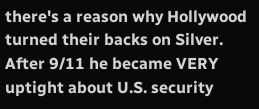there's a reason why Hollywood turned their backs on Silver. After 9/11 he became VERY uptight about U.S. security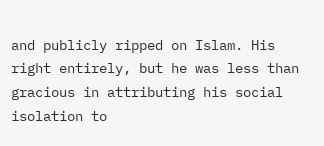and publicly ripped on Islam. His right entirely, but he was less than gracious in attributing his social isolation to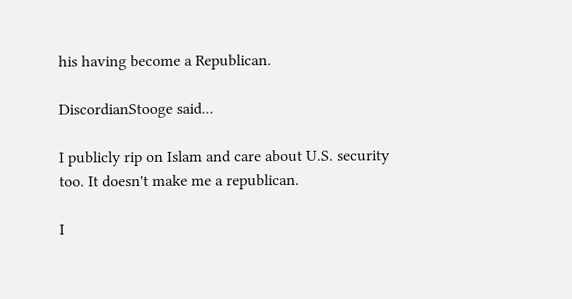his having become a Republican.

DiscordianStooge said...

I publicly rip on Islam and care about U.S. security too. It doesn't make me a republican.

I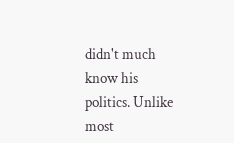didn't much know his politics. Unlike most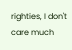righties, I don't care much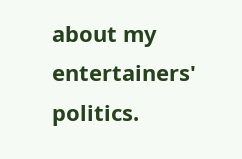about my entertainers' politics.